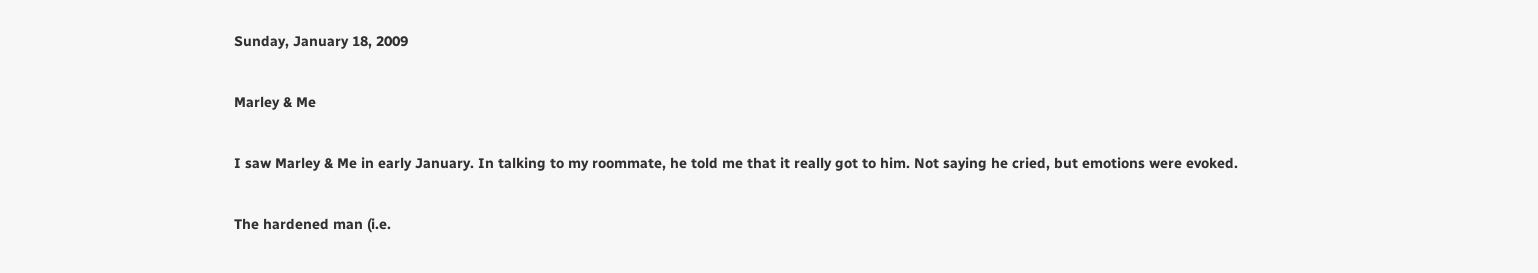Sunday, January 18, 2009

Marley & Me

I saw Marley & Me in early January. In talking to my roommate, he told me that it really got to him. Not saying he cried, but emotions were evoked.

The hardened man (i.e.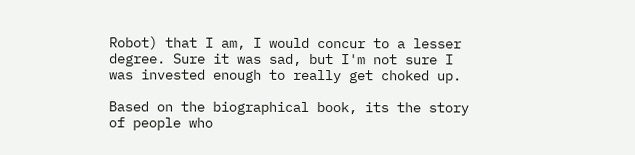Robot) that I am, I would concur to a lesser degree. Sure it was sad, but I'm not sure I was invested enough to really get choked up.

Based on the biographical book, its the story of people who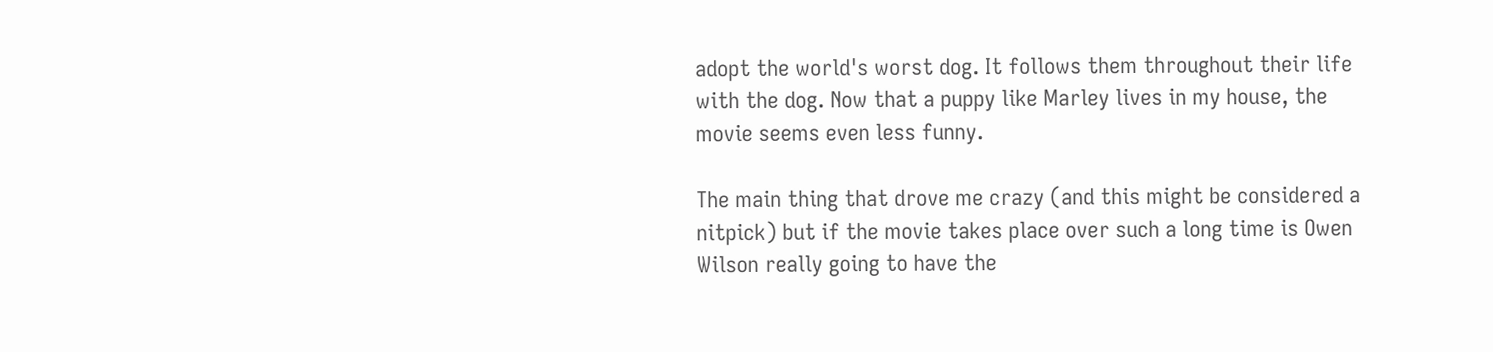adopt the world's worst dog. It follows them throughout their life with the dog. Now that a puppy like Marley lives in my house, the movie seems even less funny.

The main thing that drove me crazy (and this might be considered a nitpick) but if the movie takes place over such a long time is Owen Wilson really going to have the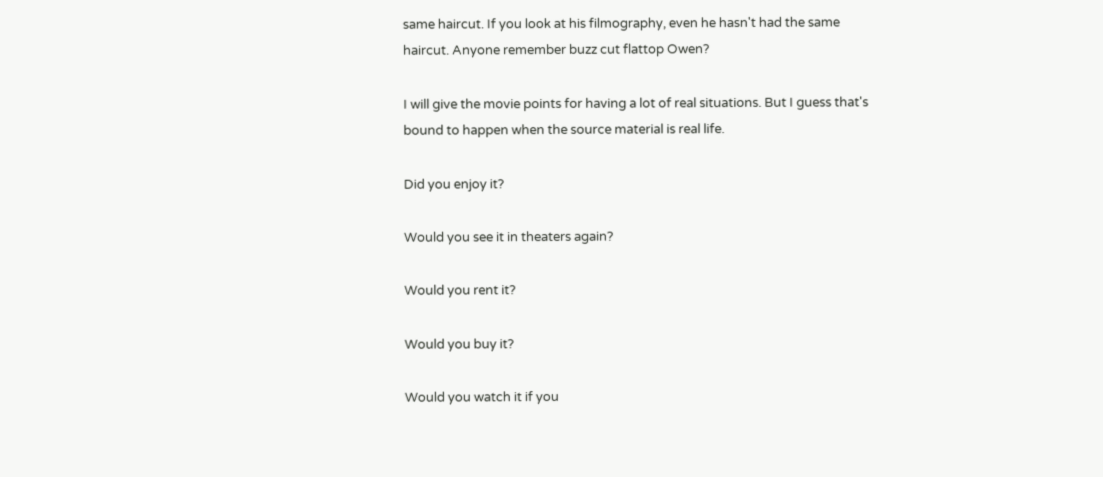same haircut. If you look at his filmography, even he hasn't had the same haircut. Anyone remember buzz cut flattop Owen?

I will give the movie points for having a lot of real situations. But I guess that's bound to happen when the source material is real life.

Did you enjoy it?

Would you see it in theaters again?

Would you rent it?

Would you buy it?

Would you watch it if you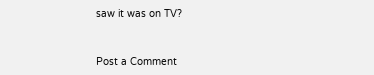saw it was on TV?


Post a Comment